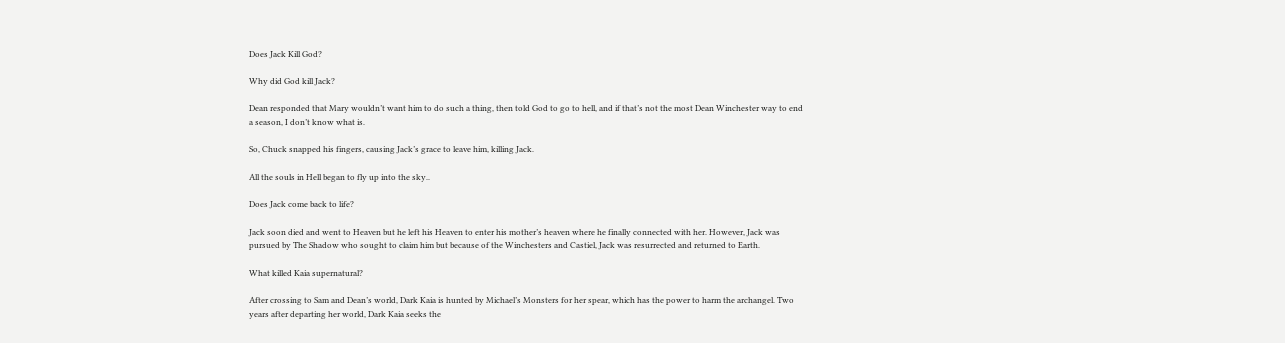Does Jack Kill God?

Why did God kill Jack?

Dean responded that Mary wouldn’t want him to do such a thing, then told God to go to hell, and if that’s not the most Dean Winchester way to end a season, I don’t know what is.

So, Chuck snapped his fingers, causing Jack’s grace to leave him, killing Jack.

All the souls in Hell began to fly up into the sky..

Does Jack come back to life?

Jack soon died and went to Heaven but he left his Heaven to enter his mother’s heaven where he finally connected with her. However, Jack was pursued by The Shadow who sought to claim him but because of the Winchesters and Castiel, Jack was resurrected and returned to Earth.

What killed Kaia supernatural?

After crossing to Sam and Dean’s world, Dark Kaia is hunted by Michael’s Monsters for her spear, which has the power to harm the archangel. Two years after departing her world, Dark Kaia seeks the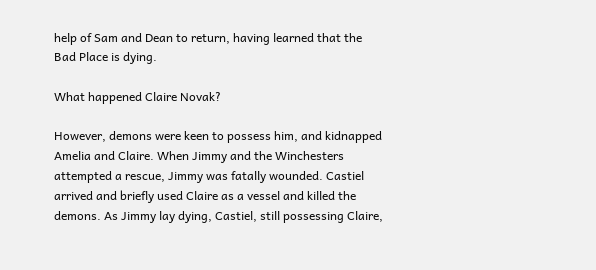help of Sam and Dean to return, having learned that the Bad Place is dying.

What happened Claire Novak?

However, demons were keen to possess him, and kidnapped Amelia and Claire. When Jimmy and the Winchesters attempted a rescue, Jimmy was fatally wounded. Castiel arrived and briefly used Claire as a vessel and killed the demons. As Jimmy lay dying, Castiel, still possessing Claire,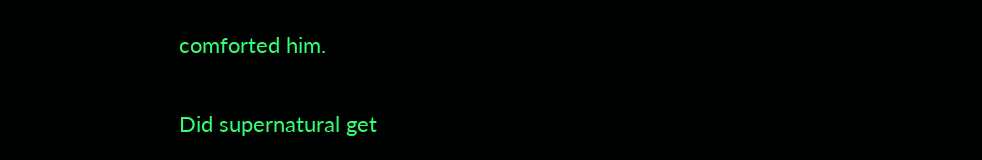comforted him.

Did supernatural get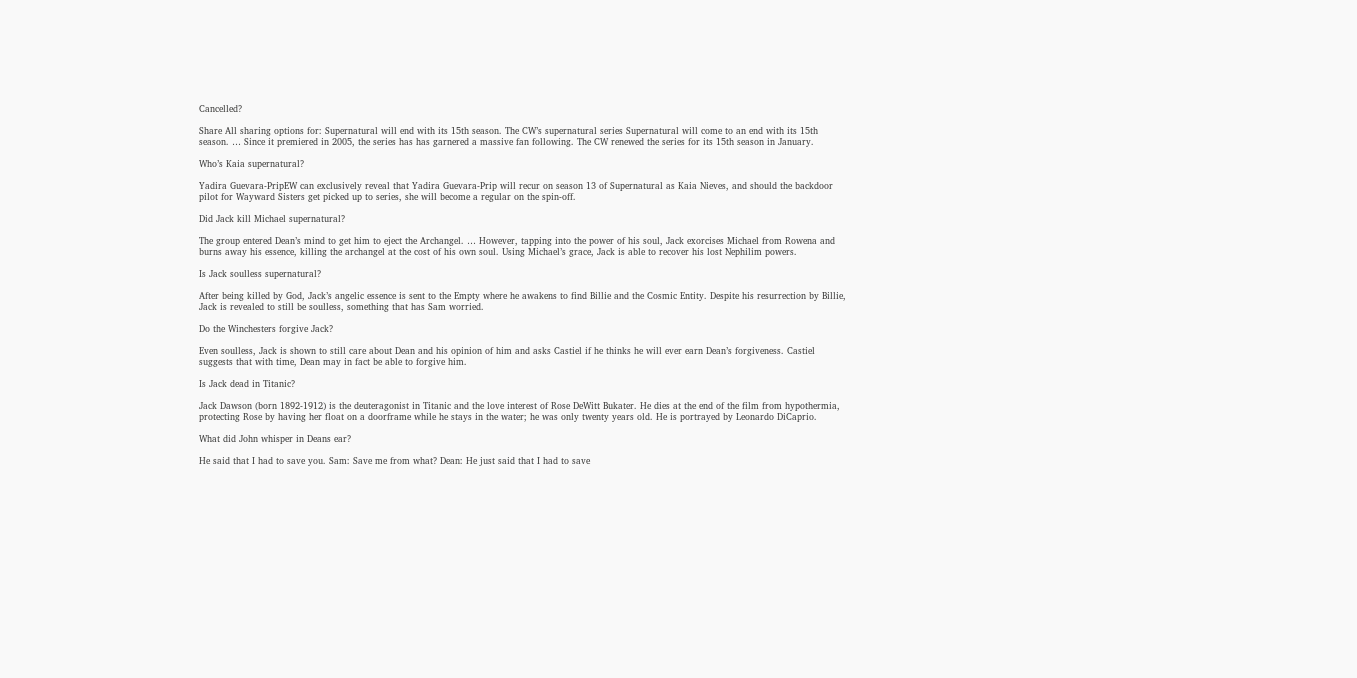Cancelled?

Share All sharing options for: Supernatural will end with its 15th season. The CW’s supernatural series Supernatural will come to an end with its 15th season. … Since it premiered in 2005, the series has has garnered a massive fan following. The CW renewed the series for its 15th season in January.

Who’s Kaia supernatural?

Yadira Guevara-PripEW can exclusively reveal that Yadira Guevara-Prip will recur on season 13 of Supernatural as Kaia Nieves, and should the backdoor pilot for Wayward Sisters get picked up to series, she will become a regular on the spin-off.

Did Jack kill Michael supernatural?

The group entered Dean’s mind to get him to eject the Archangel. … However, tapping into the power of his soul, Jack exorcises Michael from Rowena and burns away his essence, killing the archangel at the cost of his own soul. Using Michael’s grace, Jack is able to recover his lost Nephilim powers.

Is Jack soulless supernatural?

After being killed by God, Jack’s angelic essence is sent to the Empty where he awakens to find Billie and the Cosmic Entity. Despite his resurrection by Billie, Jack is revealed to still be soulless, something that has Sam worried.

Do the Winchesters forgive Jack?

Even soulless, Jack is shown to still care about Dean and his opinion of him and asks Castiel if he thinks he will ever earn Dean’s forgiveness. Castiel suggests that with time, Dean may in fact be able to forgive him.

Is Jack dead in Titanic?

Jack Dawson (born 1892-1912) is the deuteragonist in Titanic and the love interest of Rose DeWitt Bukater. He dies at the end of the film from hypothermia, protecting Rose by having her float on a doorframe while he stays in the water; he was only twenty years old. He is portrayed by Leonardo DiCaprio.

What did John whisper in Deans ear?

He said that I had to save you. Sam: Save me from what? Dean: He just said that I had to save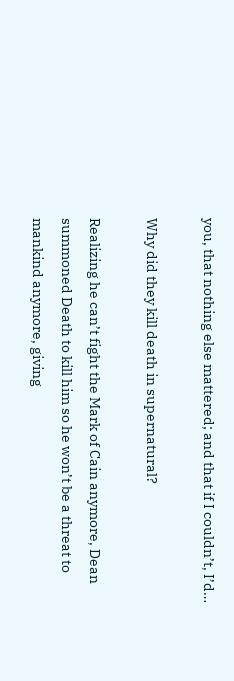you, that nothing else mattered; and that if I couldn’t, I’d…

Why did they kill death in supernatural?

Realizing he can’t fight the Mark of Cain anymore, Dean summoned Death to kill him so he won’t be a threat to mankind anymore, giving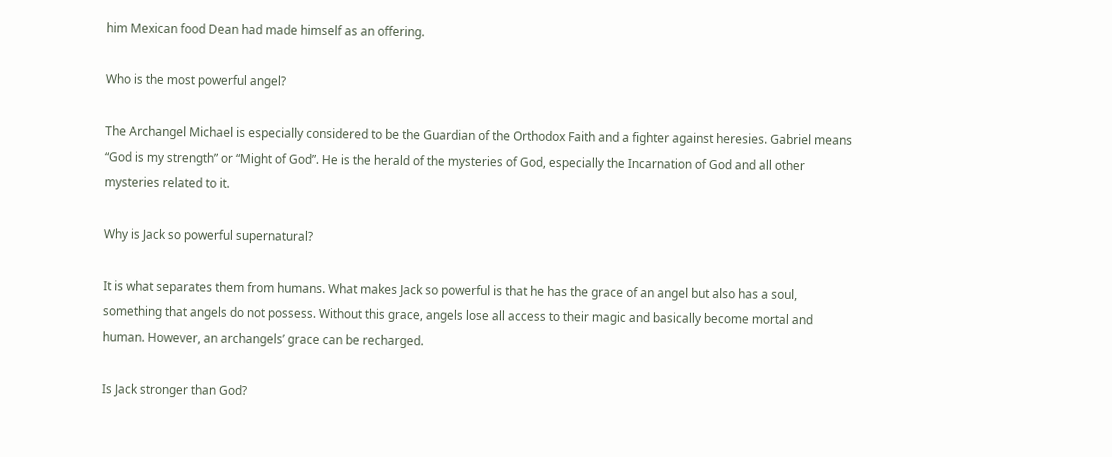him Mexican food Dean had made himself as an offering.

Who is the most powerful angel?

The Archangel Michael is especially considered to be the Guardian of the Orthodox Faith and a fighter against heresies. Gabriel means “God is my strength” or “Might of God”. He is the herald of the mysteries of God, especially the Incarnation of God and all other mysteries related to it.

Why is Jack so powerful supernatural?

It is what separates them from humans. What makes Jack so powerful is that he has the grace of an angel but also has a soul, something that angels do not possess. Without this grace, angels lose all access to their magic and basically become mortal and human. However, an archangels’ grace can be recharged.

Is Jack stronger than God?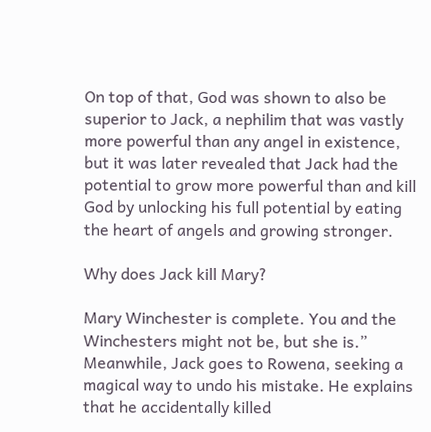On top of that, God was shown to also be superior to Jack, a nephilim that was vastly more powerful than any angel in existence, but it was later revealed that Jack had the potential to grow more powerful than and kill God by unlocking his full potential by eating the heart of angels and growing stronger.

Why does Jack kill Mary?

Mary Winchester is complete. You and the Winchesters might not be, but she is.” Meanwhile, Jack goes to Rowena, seeking a magical way to undo his mistake. He explains that he accidentally killed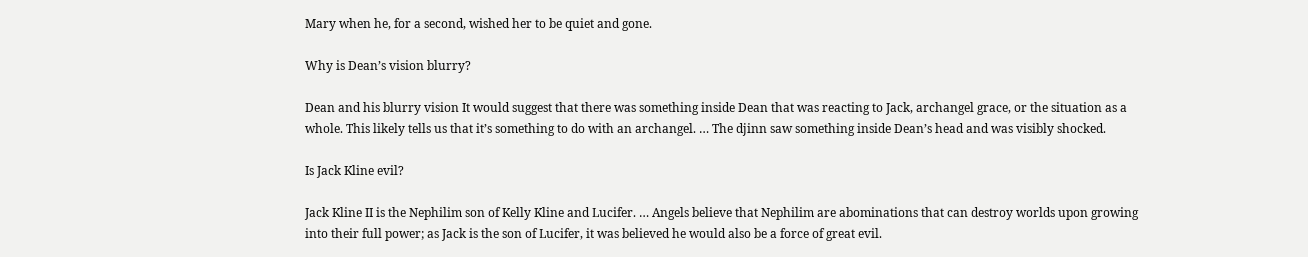Mary when he, for a second, wished her to be quiet and gone.

Why is Dean’s vision blurry?

Dean and his blurry vision It would suggest that there was something inside Dean that was reacting to Jack, archangel grace, or the situation as a whole. This likely tells us that it’s something to do with an archangel. … The djinn saw something inside Dean’s head and was visibly shocked.

Is Jack Kline evil?

Jack Kline II is the Nephilim son of Kelly Kline and Lucifer. … Angels believe that Nephilim are abominations that can destroy worlds upon growing into their full power; as Jack is the son of Lucifer, it was believed he would also be a force of great evil.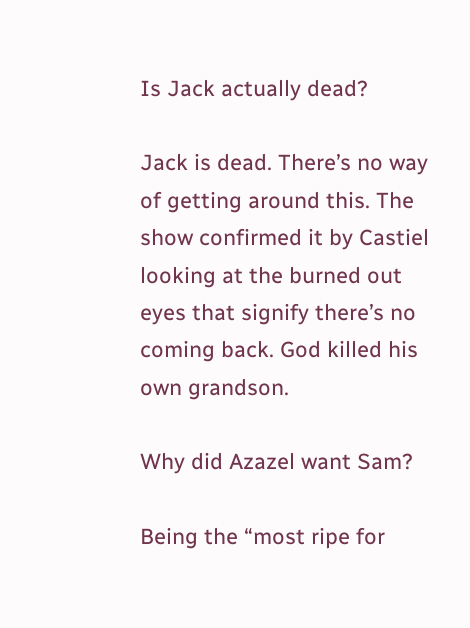Is Jack actually dead?

Jack is dead. There’s no way of getting around this. The show confirmed it by Castiel looking at the burned out eyes that signify there’s no coming back. God killed his own grandson.

Why did Azazel want Sam?

Being the “most ripe for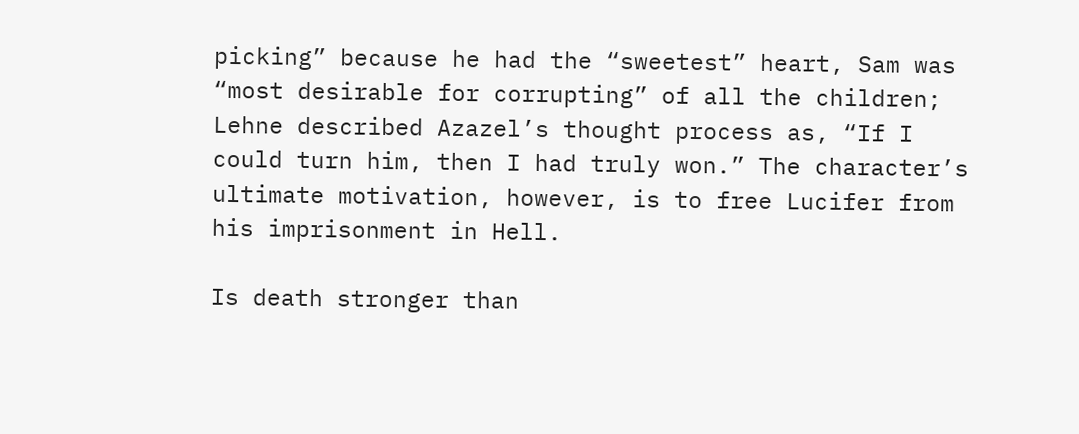picking” because he had the “sweetest” heart, Sam was “most desirable for corrupting” of all the children; Lehne described Azazel’s thought process as, “If I could turn him, then I had truly won.” The character’s ultimate motivation, however, is to free Lucifer from his imprisonment in Hell.

Is death stronger than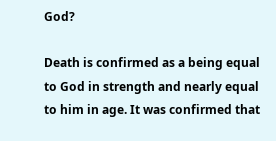God?

Death is confirmed as a being equal to God in strength and nearly equal to him in age. It was confirmed that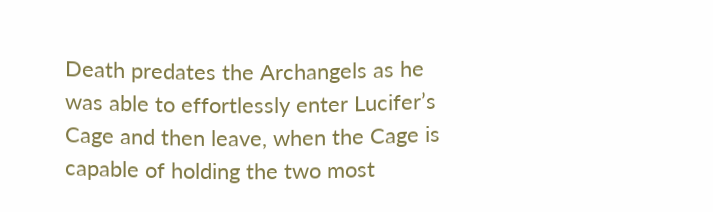Death predates the Archangels as he was able to effortlessly enter Lucifer’s Cage and then leave, when the Cage is capable of holding the two most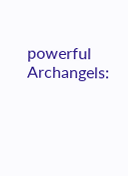powerful Archangels: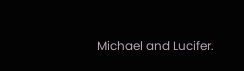Michael and Lucifer.